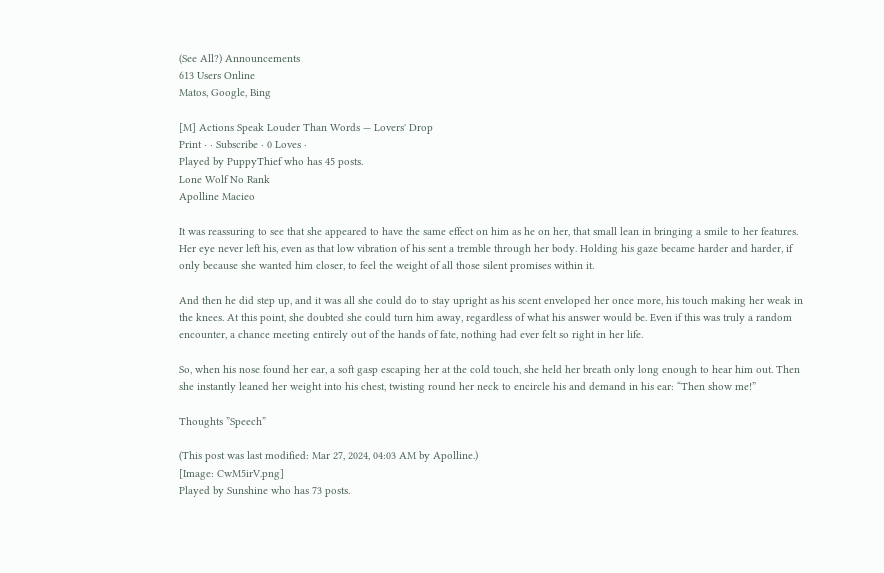(See All?) Announcements
613 Users Online
Matos, Google, Bing

[M] Actions Speak Louder Than Words — Lovers' Drop
Print · · Subscribe · 0 Loves ·
Played by PuppyThief who has 45 posts.
Lone Wolf No Rank
Apolline Macieo

It was reassuring to see that she appeared to have the same effect on him as he on her, that small lean in bringing a smile to her features. Her eye never left his, even as that low vibration of his sent a tremble through her body. Holding his gaze became harder and harder, if only because she wanted him closer, to feel the weight of all those silent promises within it.

And then he did step up, and it was all she could do to stay upright as his scent enveloped her once more, his touch making her weak in the knees. At this point, she doubted she could turn him away, regardless of what his answer would be. Even if this was truly a random encounter, a chance meeting entirely out of the hands of fate, nothing had ever felt so right in her life.

So, when his nose found her ear, a soft gasp escaping her at the cold touch, she held her breath only long enough to hear him out. Then she instantly leaned her weight into his chest, twisting round her neck to encircle his and demand in his ear: “Then show me!”

Thoughts ”Speech”

(This post was last modified: Mar 27, 2024, 04:03 AM by Apolline.)
[Image: CwM5irV.png]
Played by Sunshine who has 73 posts.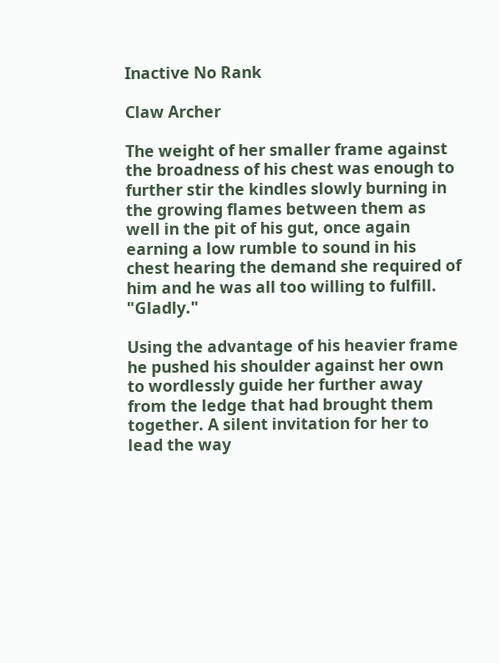Inactive No Rank

Claw Archer

The weight of her smaller frame against the broadness of his chest was enough to further stir the kindles slowly burning in the growing flames between them as well in the pit of his gut, once again earning a low rumble to sound in his chest hearing the demand she required of him and he was all too willing to fulfill. "Gladly."

Using the advantage of his heavier frame he pushed his shoulder against her own to wordlessly guide her further away from the ledge that had brought them together. A silent invitation for her to lead the way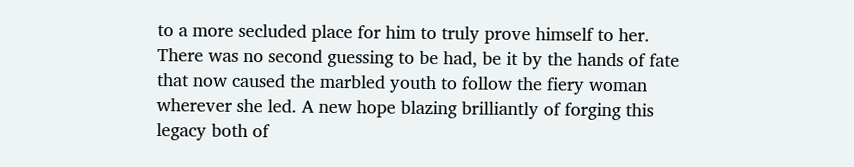to a more secluded place for him to truly prove himself to her. There was no second guessing to be had, be it by the hands of fate that now caused the marbled youth to follow the fiery woman wherever she led. A new hope blazing brilliantly of forging this legacy both of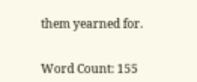them yearned for.


Word Count: 155